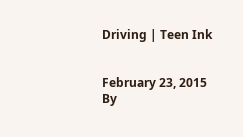Driving | Teen Ink


February 23, 2015
By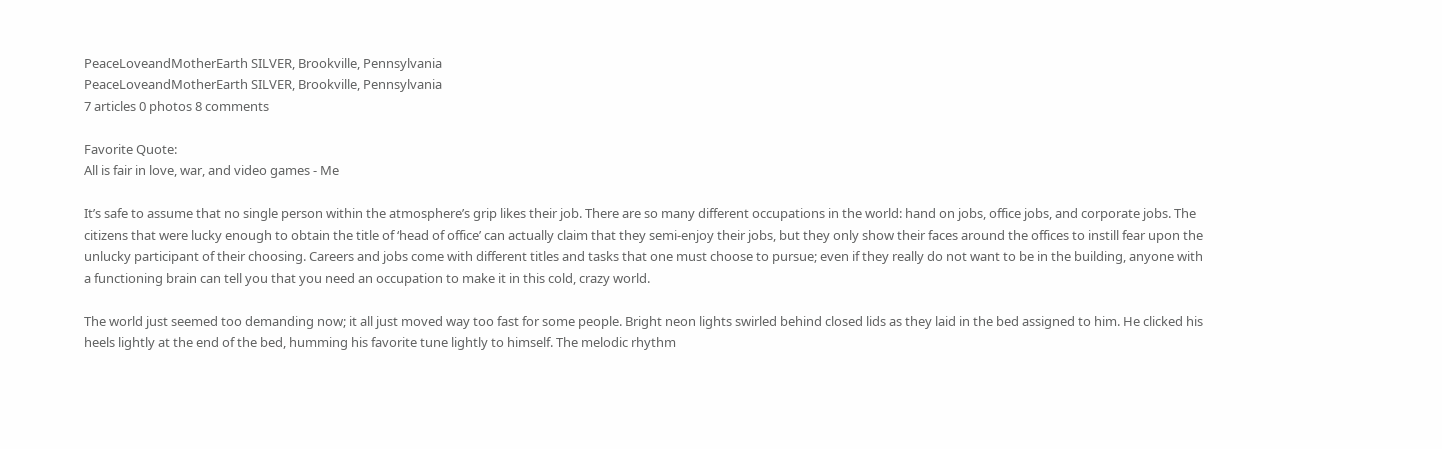PeaceLoveandMotherEarth SILVER, Brookville, Pennsylvania
PeaceLoveandMotherEarth SILVER, Brookville, Pennsylvania
7 articles 0 photos 8 comments

Favorite Quote:
All is fair in love, war, and video games - Me

It’s safe to assume that no single person within the atmosphere’s grip likes their job. There are so many different occupations in the world: hand on jobs, office jobs, and corporate jobs. The citizens that were lucky enough to obtain the title of ‘head of office’ can actually claim that they semi-enjoy their jobs, but they only show their faces around the offices to instill fear upon the unlucky participant of their choosing. Careers and jobs come with different titles and tasks that one must choose to pursue; even if they really do not want to be in the building, anyone with a functioning brain can tell you that you need an occupation to make it in this cold, crazy world.

The world just seemed too demanding now; it all just moved way too fast for some people. Bright neon lights swirled behind closed lids as they laid in the bed assigned to him. He clicked his heels lightly at the end of the bed, humming his favorite tune lightly to himself. The melodic rhythm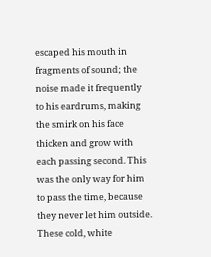escaped his mouth in fragments of sound; the noise made it frequently to his eardrums, making the smirk on his face thicken and grow with each passing second. This was the only way for him to pass the time, because they never let him outside. These cold, white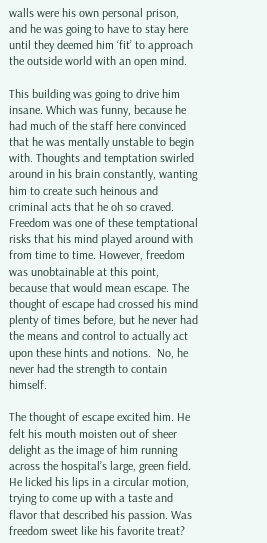walls were his own personal prison, and he was going to have to stay here until they deemed him ‘fit’ to approach the outside world with an open mind.

This building was going to drive him insane. Which was funny, because he had much of the staff here convinced that he was mentally unstable to begin with. Thoughts and temptation swirled around in his brain constantly, wanting him to create such heinous and criminal acts that he oh so craved. Freedom was one of these temptational risks that his mind played around with from time to time. However, freedom was unobtainable at this point, because that would mean escape. The thought of escape had crossed his mind plenty of times before, but he never had the means and control to actually act upon these hints and notions.  No, he never had the strength to contain himself.

The thought of escape excited him. He felt his mouth moisten out of sheer delight as the image of him running across the hospital’s large, green field. He licked his lips in a circular motion, trying to come up with a taste and flavor that described his passion. Was freedom sweet like his favorite treat?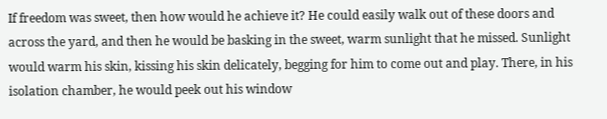If freedom was sweet, then how would he achieve it? He could easily walk out of these doors and across the yard, and then he would be basking in the sweet, warm sunlight that he missed. Sunlight would warm his skin, kissing his skin delicately, begging for him to come out and play. There, in his isolation chamber, he would peek out his window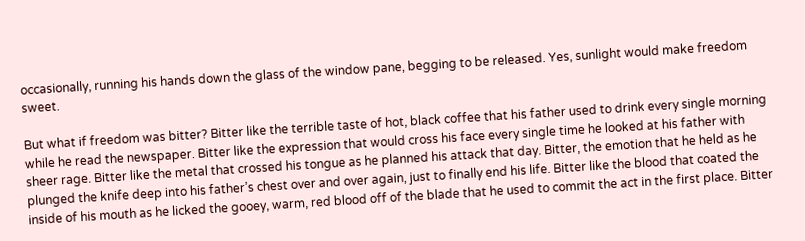occasionally, running his hands down the glass of the window pane, begging to be released. Yes, sunlight would make freedom sweet.

But what if freedom was bitter? Bitter like the terrible taste of hot, black coffee that his father used to drink every single morning while he read the newspaper. Bitter like the expression that would cross his face every single time he looked at his father with sheer rage. Bitter like the metal that crossed his tongue as he planned his attack that day. Bitter, the emotion that he held as he plunged the knife deep into his father’s chest over and over again, just to finally end his life. Bitter like the blood that coated the inside of his mouth as he licked the gooey, warm, red blood off of the blade that he used to commit the act in the first place. Bitter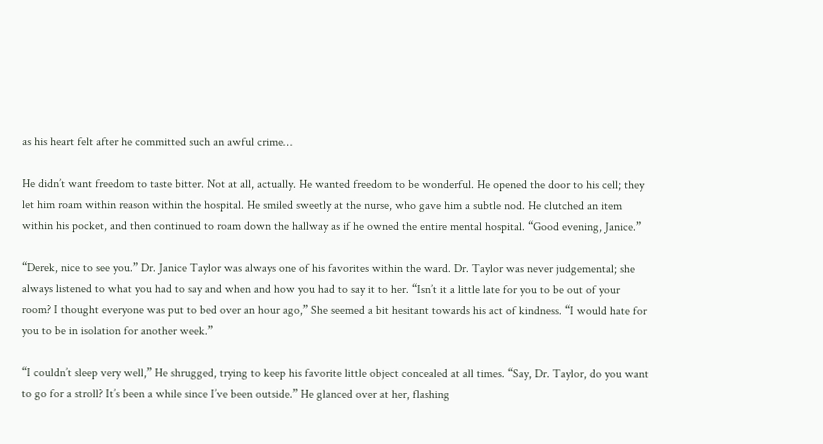as his heart felt after he committed such an awful crime…

He didn’t want freedom to taste bitter. Not at all, actually. He wanted freedom to be wonderful. He opened the door to his cell; they let him roam within reason within the hospital. He smiled sweetly at the nurse, who gave him a subtle nod. He clutched an item within his pocket, and then continued to roam down the hallway as if he owned the entire mental hospital. “Good evening, Janice.”

“Derek, nice to see you.” Dr. Janice Taylor was always one of his favorites within the ward. Dr. Taylor was never judgemental; she always listened to what you had to say and when and how you had to say it to her. “Isn’t it a little late for you to be out of your room? I thought everyone was put to bed over an hour ago,” She seemed a bit hesitant towards his act of kindness. “I would hate for you to be in isolation for another week.”

“I couldn’t sleep very well,” He shrugged, trying to keep his favorite little object concealed at all times. “Say, Dr. Taylor, do you want to go for a stroll? It’s been a while since I’ve been outside.” He glanced over at her, flashing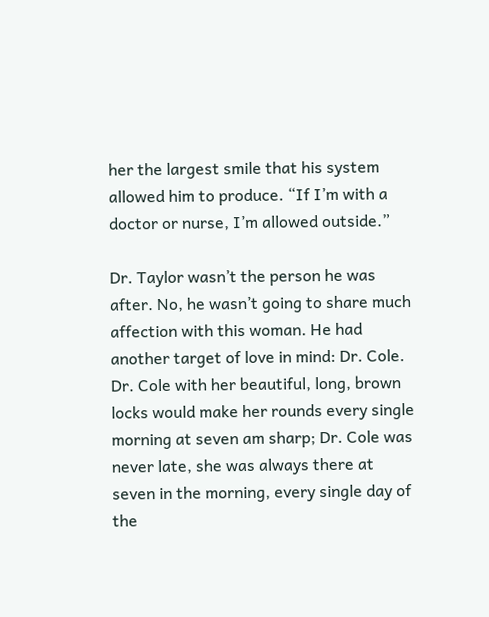her the largest smile that his system allowed him to produce. “If I’m with a doctor or nurse, I’m allowed outside.”

Dr. Taylor wasn’t the person he was after. No, he wasn’t going to share much affection with this woman. He had another target of love in mind: Dr. Cole. Dr. Cole with her beautiful, long, brown locks would make her rounds every single morning at seven am sharp; Dr. Cole was never late, she was always there at seven in the morning, every single day of the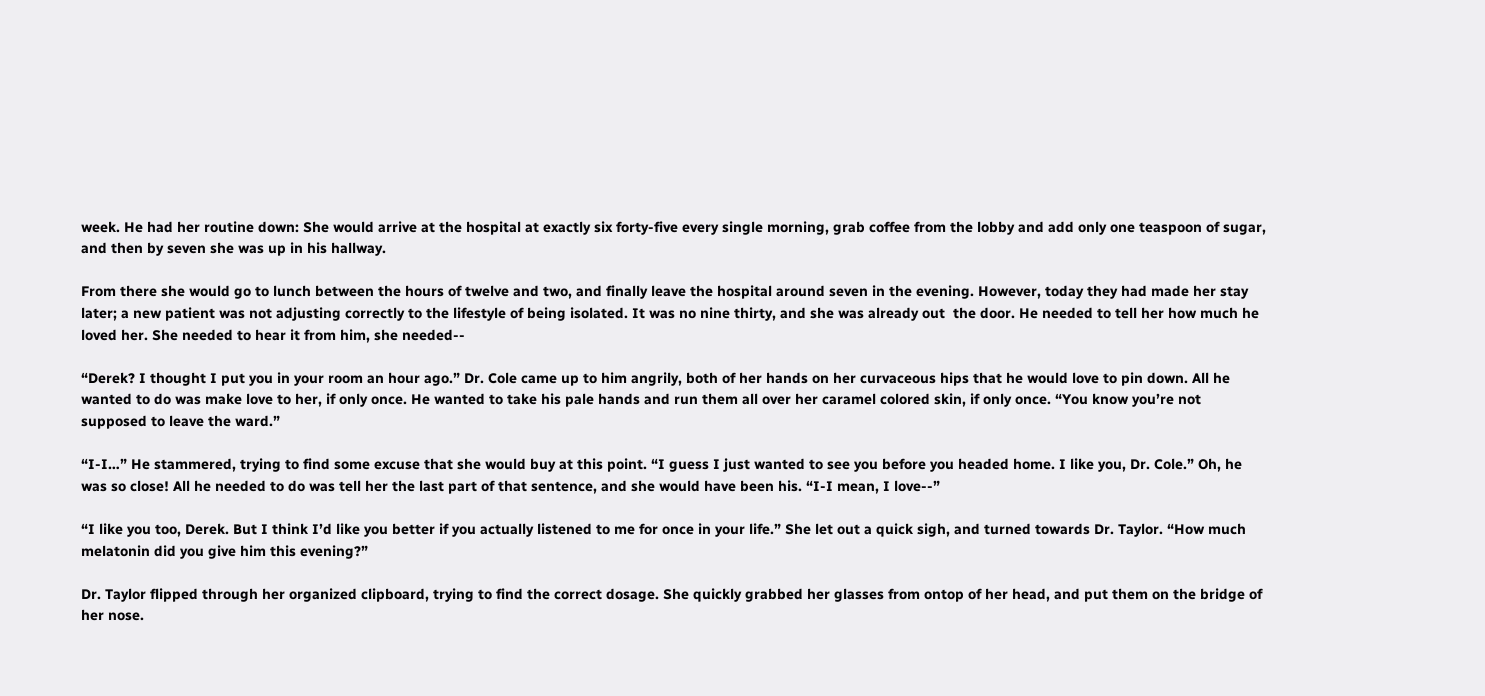week. He had her routine down: She would arrive at the hospital at exactly six forty-five every single morning, grab coffee from the lobby and add only one teaspoon of sugar, and then by seven she was up in his hallway.

From there she would go to lunch between the hours of twelve and two, and finally leave the hospital around seven in the evening. However, today they had made her stay later; a new patient was not adjusting correctly to the lifestyle of being isolated. It was no nine thirty, and she was already out  the door. He needed to tell her how much he loved her. She needed to hear it from him, she needed--

“Derek? I thought I put you in your room an hour ago.” Dr. Cole came up to him angrily, both of her hands on her curvaceous hips that he would love to pin down. All he wanted to do was make love to her, if only once. He wanted to take his pale hands and run them all over her caramel colored skin, if only once. “You know you’re not supposed to leave the ward.”

“I-I…” He stammered, trying to find some excuse that she would buy at this point. “I guess I just wanted to see you before you headed home. I like you, Dr. Cole.” Oh, he was so close! All he needed to do was tell her the last part of that sentence, and she would have been his. “I-I mean, I love--”

“I like you too, Derek. But I think I’d like you better if you actually listened to me for once in your life.” She let out a quick sigh, and turned towards Dr. Taylor. “How much melatonin did you give him this evening?”

Dr. Taylor flipped through her organized clipboard, trying to find the correct dosage. She quickly grabbed her glasses from ontop of her head, and put them on the bridge of her nose.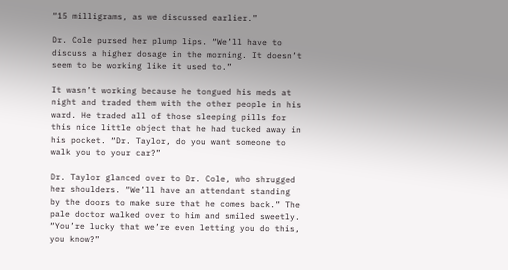“15 milligrams, as we discussed earlier.”

Dr. Cole pursed her plump lips. “We’ll have to discuss a higher dosage in the morning. It doesn’t seem to be working like it used to.”

It wasn’t working because he tongued his meds at night and traded them with the other people in his ward. He traded all of those sleeping pills for this nice little object that he had tucked away in his pocket. “Dr. Taylor, do you want someone to walk you to your car?”

Dr. Taylor glanced over to Dr. Cole, who shrugged her shoulders. “We’ll have an attendant standing by the doors to make sure that he comes back.” The pale doctor walked over to him and smiled sweetly. “You’re lucky that we’re even letting you do this, you know?”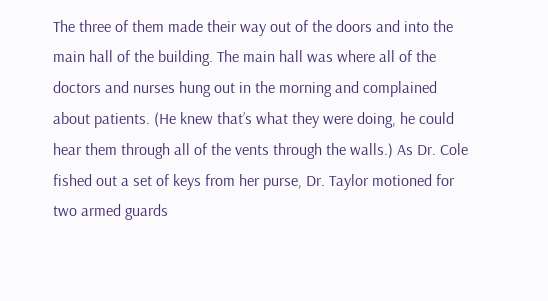The three of them made their way out of the doors and into the main hall of the building. The main hall was where all of the doctors and nurses hung out in the morning and complained about patients. (He knew that’s what they were doing, he could hear them through all of the vents through the walls.) As Dr. Cole fished out a set of keys from her purse, Dr. Taylor motioned for two armed guards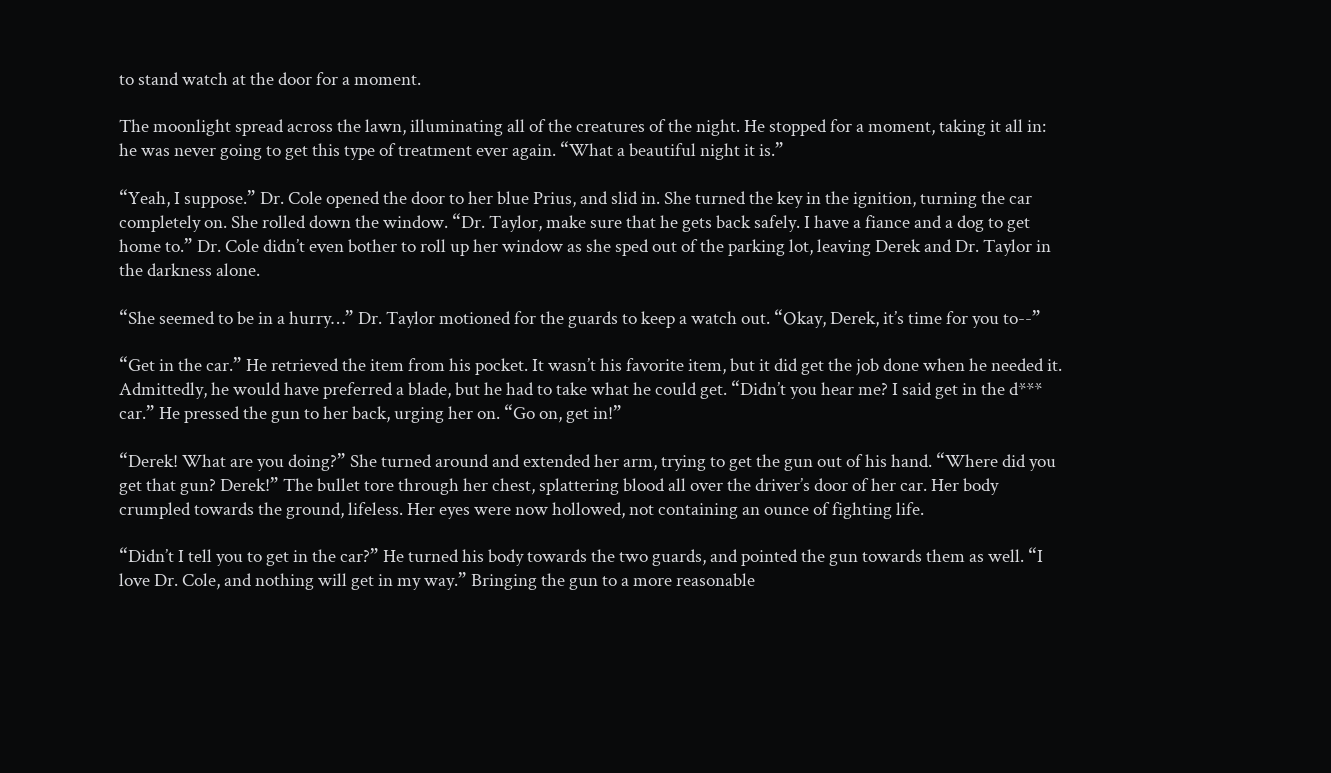to stand watch at the door for a moment.

The moonlight spread across the lawn, illuminating all of the creatures of the night. He stopped for a moment, taking it all in: he was never going to get this type of treatment ever again. “What a beautiful night it is.”

“Yeah, I suppose.” Dr. Cole opened the door to her blue Prius, and slid in. She turned the key in the ignition, turning the car completely on. She rolled down the window. “Dr. Taylor, make sure that he gets back safely. I have a fiance and a dog to get home to.” Dr. Cole didn’t even bother to roll up her window as she sped out of the parking lot, leaving Derek and Dr. Taylor in the darkness alone.

“She seemed to be in a hurry…” Dr. Taylor motioned for the guards to keep a watch out. “Okay, Derek, it’s time for you to--”

“Get in the car.” He retrieved the item from his pocket. It wasn’t his favorite item, but it did get the job done when he needed it. Admittedly, he would have preferred a blade, but he had to take what he could get. “Didn’t you hear me? I said get in the d*** car.” He pressed the gun to her back, urging her on. “Go on, get in!”

“Derek! What are you doing?” She turned around and extended her arm, trying to get the gun out of his hand. “Where did you get that gun? Derek!” The bullet tore through her chest, splattering blood all over the driver’s door of her car. Her body crumpled towards the ground, lifeless. Her eyes were now hollowed, not containing an ounce of fighting life.

“Didn’t I tell you to get in the car?” He turned his body towards the two guards, and pointed the gun towards them as well. “I love Dr. Cole, and nothing will get in my way.” Bringing the gun to a more reasonable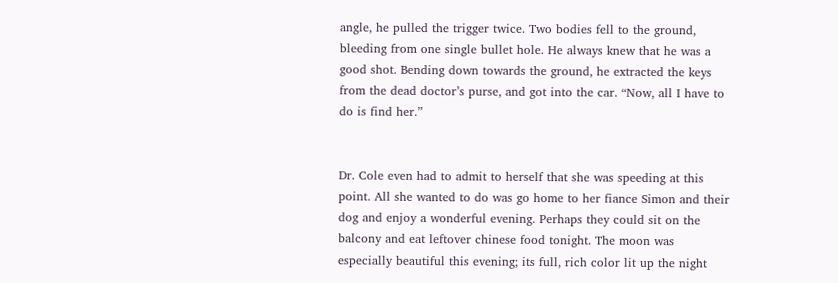angle, he pulled the trigger twice. Two bodies fell to the ground, bleeding from one single bullet hole. He always knew that he was a good shot. Bending down towards the ground, he extracted the keys from the dead doctor’s purse, and got into the car. “Now, all I have to do is find her.”


Dr. Cole even had to admit to herself that she was speeding at this point. All she wanted to do was go home to her fiance Simon and their dog and enjoy a wonderful evening. Perhaps they could sit on the balcony and eat leftover chinese food tonight. The moon was especially beautiful this evening; its full, rich color lit up the night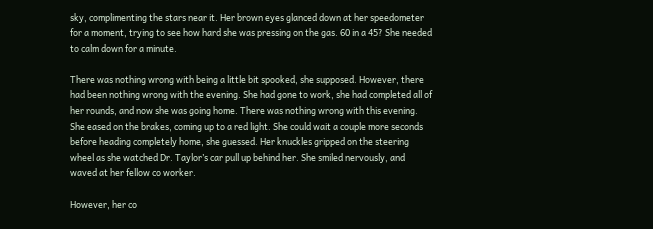sky, complimenting the stars near it. Her brown eyes glanced down at her speedometer for a moment, trying to see how hard she was pressing on the gas. 60 in a 45? She needed to calm down for a minute.

There was nothing wrong with being a little bit spooked, she supposed. However, there had been nothing wrong with the evening. She had gone to work, she had completed all of her rounds, and now she was going home. There was nothing wrong with this evening. She eased on the brakes, coming up to a red light. She could wait a couple more seconds before heading completely home, she guessed. Her knuckles gripped on the steering wheel as she watched Dr. Taylor’s car pull up behind her. She smiled nervously, and waved at her fellow co worker.

However, her co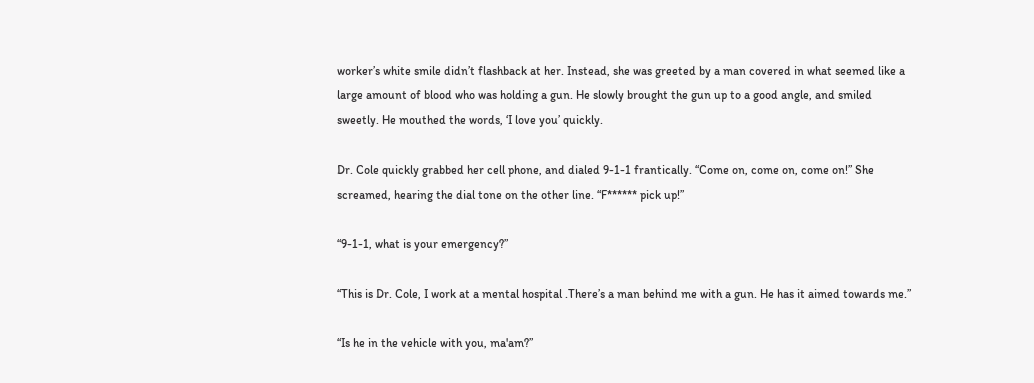worker’s white smile didn’t flashback at her. Instead, she was greeted by a man covered in what seemed like a large amount of blood who was holding a gun. He slowly brought the gun up to a good angle, and smiled sweetly. He mouthed the words, ‘I love you’ quickly.

Dr. Cole quickly grabbed her cell phone, and dialed 9-1-1 frantically. “Come on, come on, come on!” She screamed, hearing the dial tone on the other line. “F****** pick up!”

“9-1-1, what is your emergency?”

“This is Dr. Cole, I work at a mental hospital .There’s a man behind me with a gun. He has it aimed towards me.”

“Is he in the vehicle with you, ma'am?”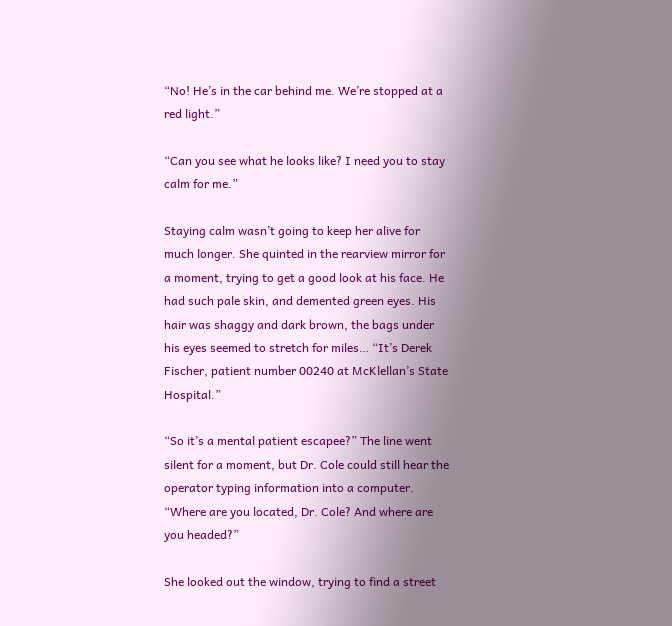“No! He’s in the car behind me. We’re stopped at a red light.”

“Can you see what he looks like? I need you to stay calm for me.”

Staying calm wasn’t going to keep her alive for much longer. She quinted in the rearview mirror for a moment, trying to get a good look at his face. He had such pale skin, and demented green eyes. His hair was shaggy and dark brown, the bags under his eyes seemed to stretch for miles… “It’s Derek Fischer, patient number 00240 at McKlellan’s State Hospital.”

“So it’s a mental patient escapee?” The line went silent for a moment, but Dr. Cole could still hear the operator typing information into a computer. “Where are you located, Dr. Cole? And where are you headed?”

She looked out the window, trying to find a street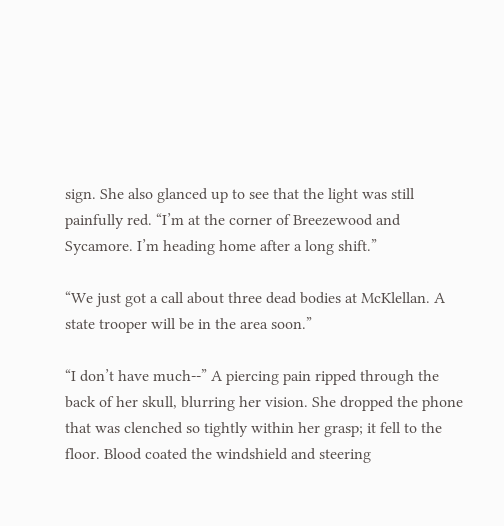sign. She also glanced up to see that the light was still painfully red. “I’m at the corner of Breezewood and Sycamore. I’m heading home after a long shift.”

“We just got a call about three dead bodies at McKlellan. A state trooper will be in the area soon.”

“I don’t have much--” A piercing pain ripped through the back of her skull, blurring her vision. She dropped the phone that was clenched so tightly within her grasp; it fell to the floor. Blood coated the windshield and steering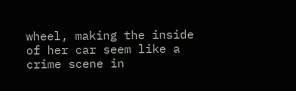wheel, making the inside of her car seem like a crime scene in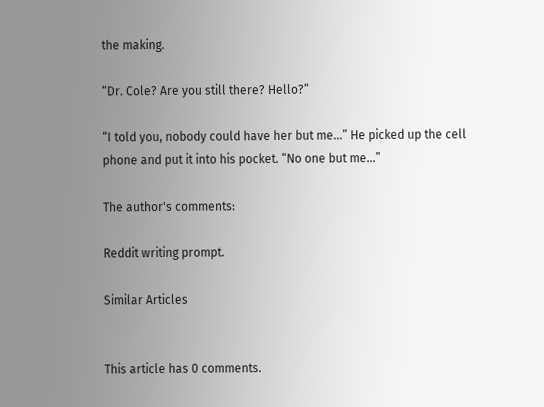the making.

“Dr. Cole? Are you still there? Hello?”

“I told you, nobody could have her but me…” He picked up the cell phone and put it into his pocket. “No one but me…”

The author's comments:

Reddit writing prompt.

Similar Articles


This article has 0 comments.